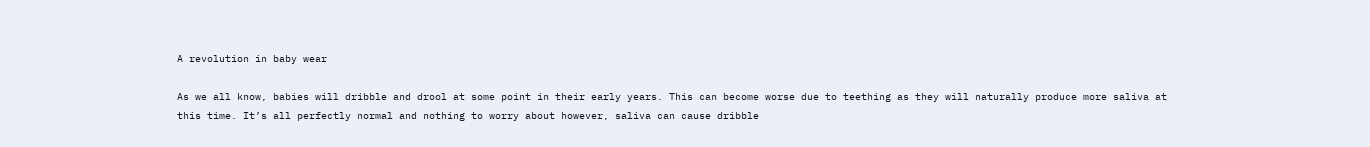A revolution in baby wear

As we all know, babies will dribble and drool at some point in their early years. This can become worse due to teething as they will naturally produce more saliva at this time. It’s all perfectly normal and nothing to worry about however, saliva can cause dribble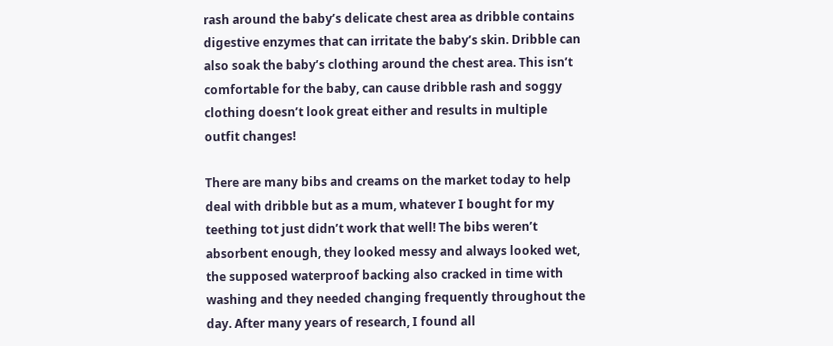rash around the baby’s delicate chest area as dribble contains digestive enzymes that can irritate the baby’s skin. Dribble can also soak the baby’s clothing around the chest area. This isn’t comfortable for the baby, can cause dribble rash and soggy clothing doesn’t look great either and results in multiple outfit changes!

There are many bibs and creams on the market today to help deal with dribble but as a mum, whatever I bought for my teething tot just didn’t work that well! The bibs weren’t absorbent enough, they looked messy and always looked wet, the supposed waterproof backing also cracked in time with washing and they needed changing frequently throughout the day. After many years of research, I found all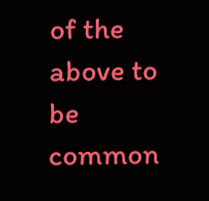of the above to be common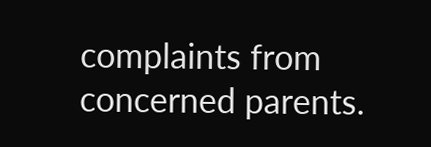complaints from concerned parents.